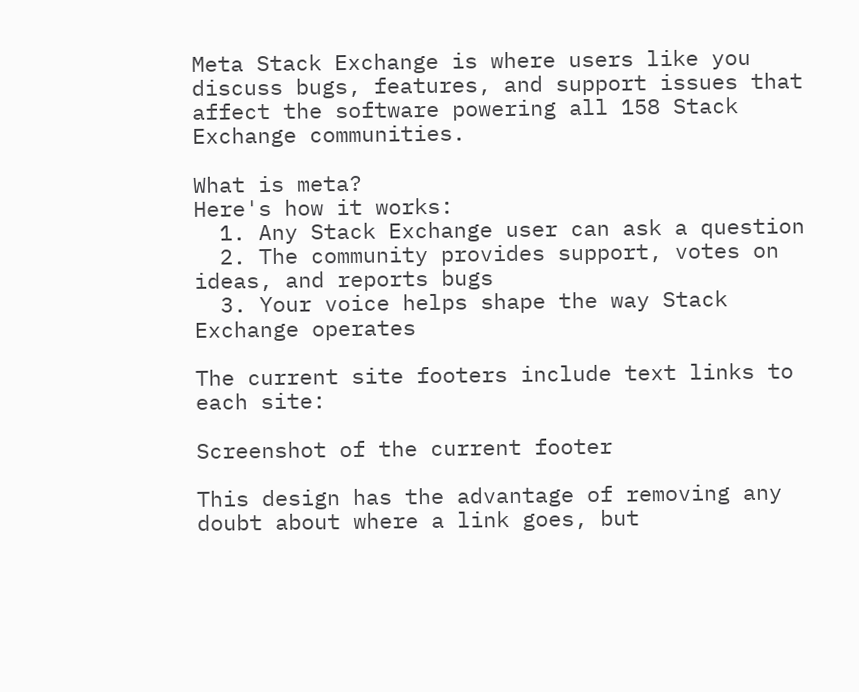Meta Stack Exchange is where users like you discuss bugs, features, and support issues that affect the software powering all 158 Stack Exchange communities.

What is meta?
Here's how it works:
  1. Any Stack Exchange user can ask a question
  2. The community provides support, votes on ideas, and reports bugs
  3. Your voice helps shape the way Stack Exchange operates

The current site footers include text links to each site:

Screenshot of the current footer

This design has the advantage of removing any doubt about where a link goes, but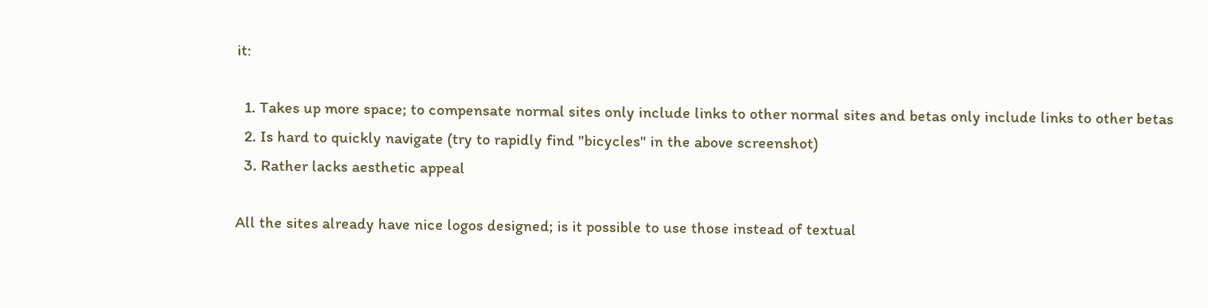it:

  1. Takes up more space; to compensate normal sites only include links to other normal sites and betas only include links to other betas
  2. Is hard to quickly navigate (try to rapidly find "bicycles" in the above screenshot)
  3. Rather lacks aesthetic appeal

All the sites already have nice logos designed; is it possible to use those instead of textual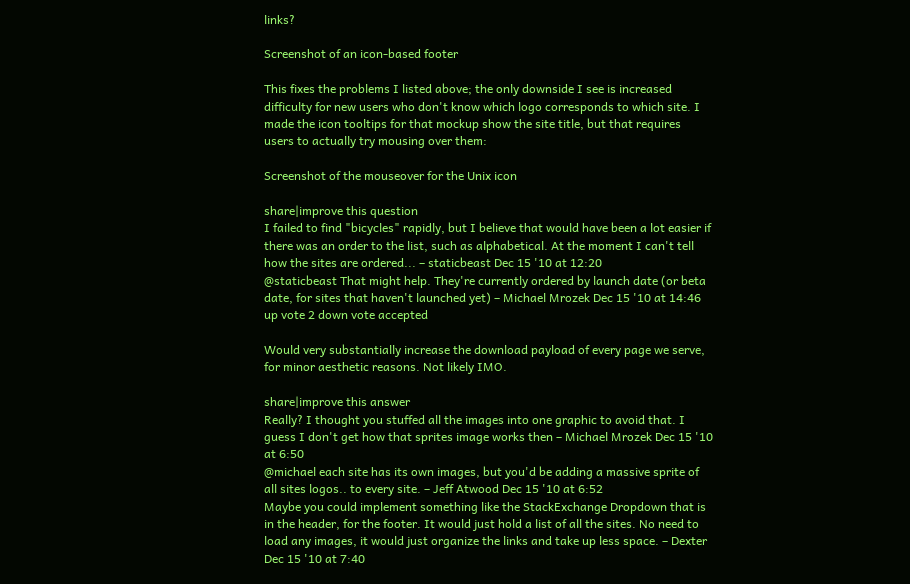links?

Screenshot of an icon-based footer

This fixes the problems I listed above; the only downside I see is increased difficulty for new users who don't know which logo corresponds to which site. I made the icon tooltips for that mockup show the site title, but that requires users to actually try mousing over them:

Screenshot of the mouseover for the Unix icon

share|improve this question
I failed to find "bicycles" rapidly, but I believe that would have been a lot easier if there was an order to the list, such as alphabetical. At the moment I can't tell how the sites are ordered... – staticbeast Dec 15 '10 at 12:20
@staticbeast That might help. They're currently ordered by launch date (or beta date, for sites that haven't launched yet) – Michael Mrozek Dec 15 '10 at 14:46
up vote 2 down vote accepted

Would very substantially increase the download payload of every page we serve, for minor aesthetic reasons. Not likely IMO.

share|improve this answer
Really? I thought you stuffed all the images into one graphic to avoid that. I guess I don't get how that sprites image works then – Michael Mrozek Dec 15 '10 at 6:50
@michael each site has its own images, but you'd be adding a massive sprite of all sites logos.. to every site. – Jeff Atwood Dec 15 '10 at 6:52
Maybe you could implement something like the StackExchange Dropdown that is in the header, for the footer. It would just hold a list of all the sites. No need to load any images, it would just organize the links and take up less space. – Dexter Dec 15 '10 at 7:40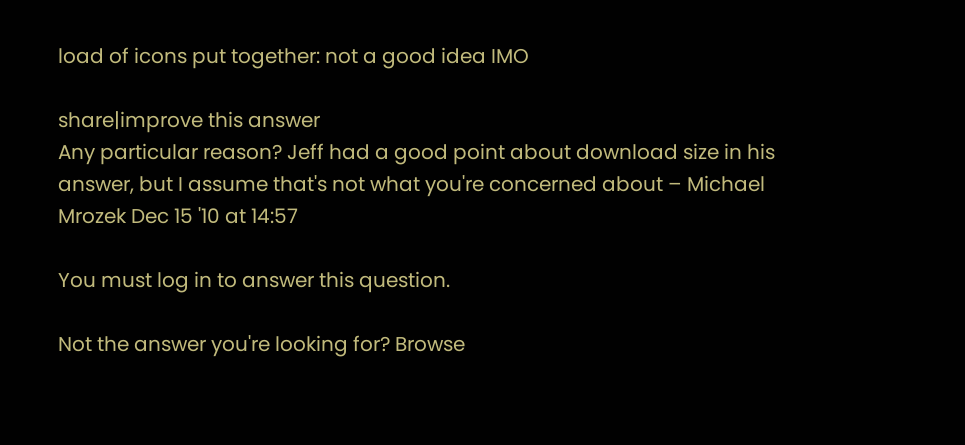load of icons put together: not a good idea IMO

share|improve this answer
Any particular reason? Jeff had a good point about download size in his answer, but I assume that's not what you're concerned about – Michael Mrozek Dec 15 '10 at 14:57

You must log in to answer this question.

Not the answer you're looking for? Browse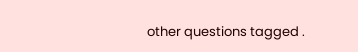other questions tagged .